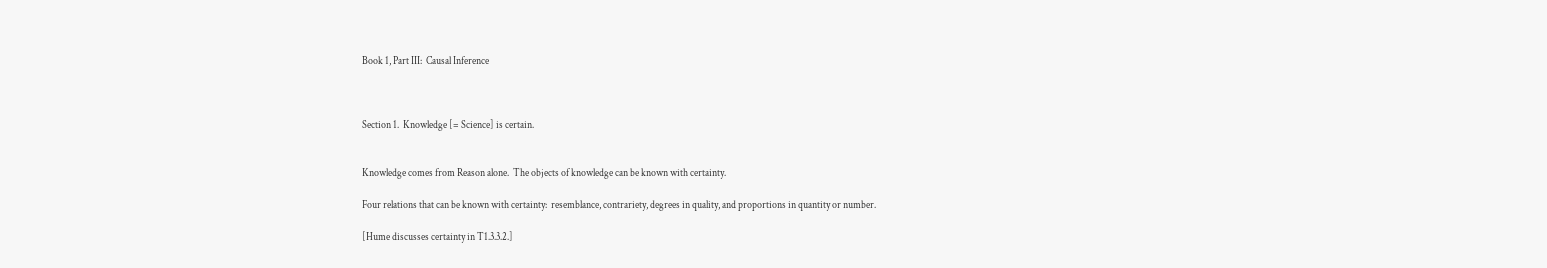Book 1, Part III:  Causal Inference



Section 1.  Knowledge [= Science] is certain.


Knowledge comes from Reason alone.  The objects of knowledge can be known with certainty.

Four relations that can be known with certainty:  resemblance, contrariety, degrees in quality, and proportions in quantity or number.

[Hume discusses certainty in T1.3.3.2.]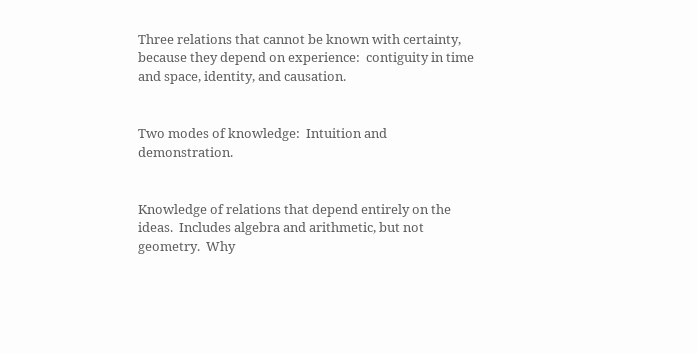Three relations that cannot be known with certainty, because they depend on experience:  contiguity in time and space, identity, and causation.


Two modes of knowledge:  Intuition and demonstration.


Knowledge of relations that depend entirely on the ideas.  Includes algebra and arithmetic, but not geometry.  Why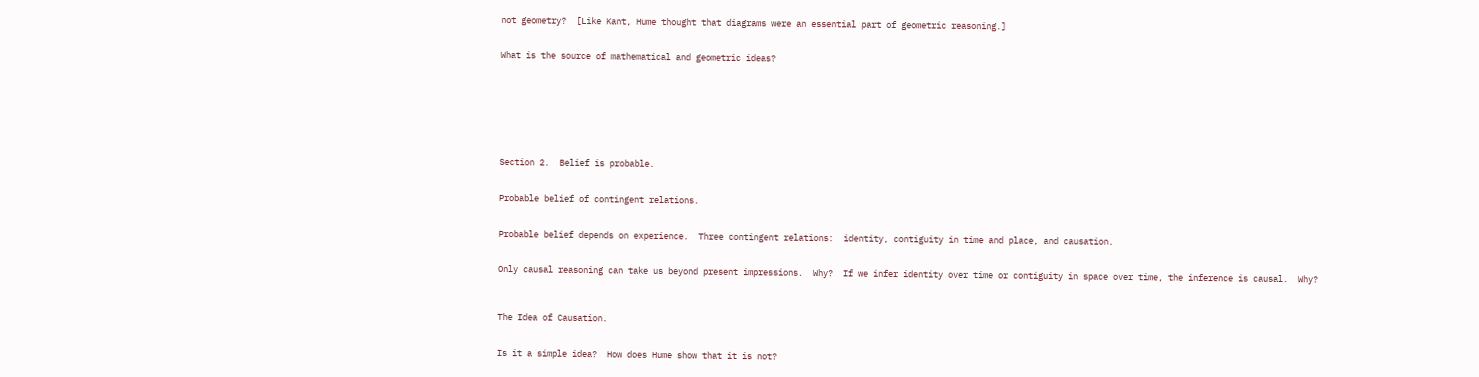not geometry?  [Like Kant, Hume thought that diagrams were an essential part of geometric reasoning.]


What is the source of mathematical and geometric ideas?








Section 2.  Belief is probable.


Probable belief of contingent relations.


Probable belief depends on experience.  Three contingent relations:  identity, contiguity in time and place, and causation.


Only causal reasoning can take us beyond present impressions.  Why?  If we infer identity over time or contiguity in space over time, the inference is causal.  Why?



The Idea of Causation.


Is it a simple idea?  How does Hume show that it is not?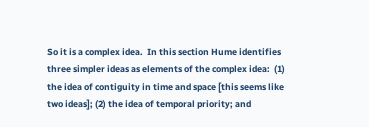So it is a complex idea.  In this section Hume identifies three simpler ideas as elements of the complex idea:  (1) the idea of contiguity in time and space [this seems like two ideas]; (2) the idea of temporal priority; and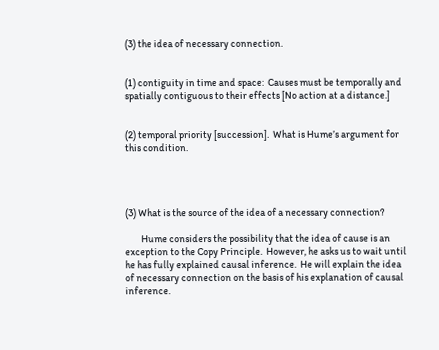(3) the idea of necessary connection.


(1) contiguity in time and space:  Causes must be temporally and spatially contiguous to their effects [No action at a distance.]


(2) temporal priority [succession].  What is Hume’s argument for this condition.




(3) What is the source of the idea of a necessary connection?

        Hume considers the possibility that the idea of cause is an exception to the Copy Principle.  However, he asks us to wait until he has fully explained causal inference.  He will explain the idea of necessary connection on the basis of his explanation of causal inference.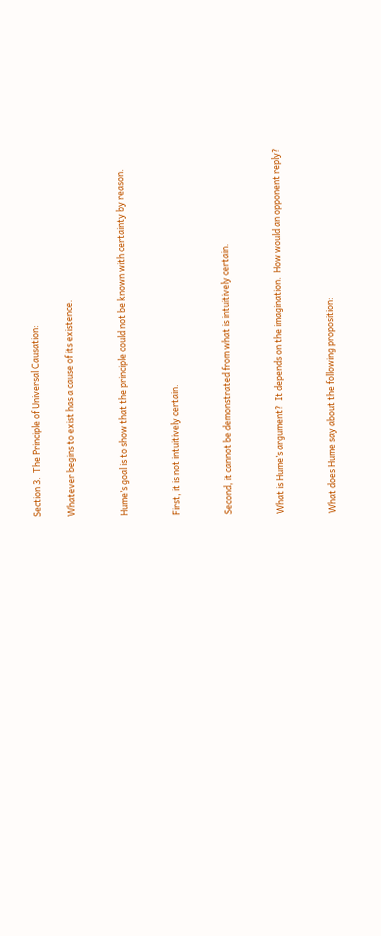Section 3.  The Principle of Universal Causation:

Whatever begins to exist has a cause of its existence.


Hume’s goal is to show that the principle could not be known with certainty by reason.


First, it is not intuitively certain.


Second, it cannot be demonstrated from what is intuitively certain.


What is Hume’s argument?  It depends on the imagination.  How would an opponent reply?


What does Hume say about the following proposition: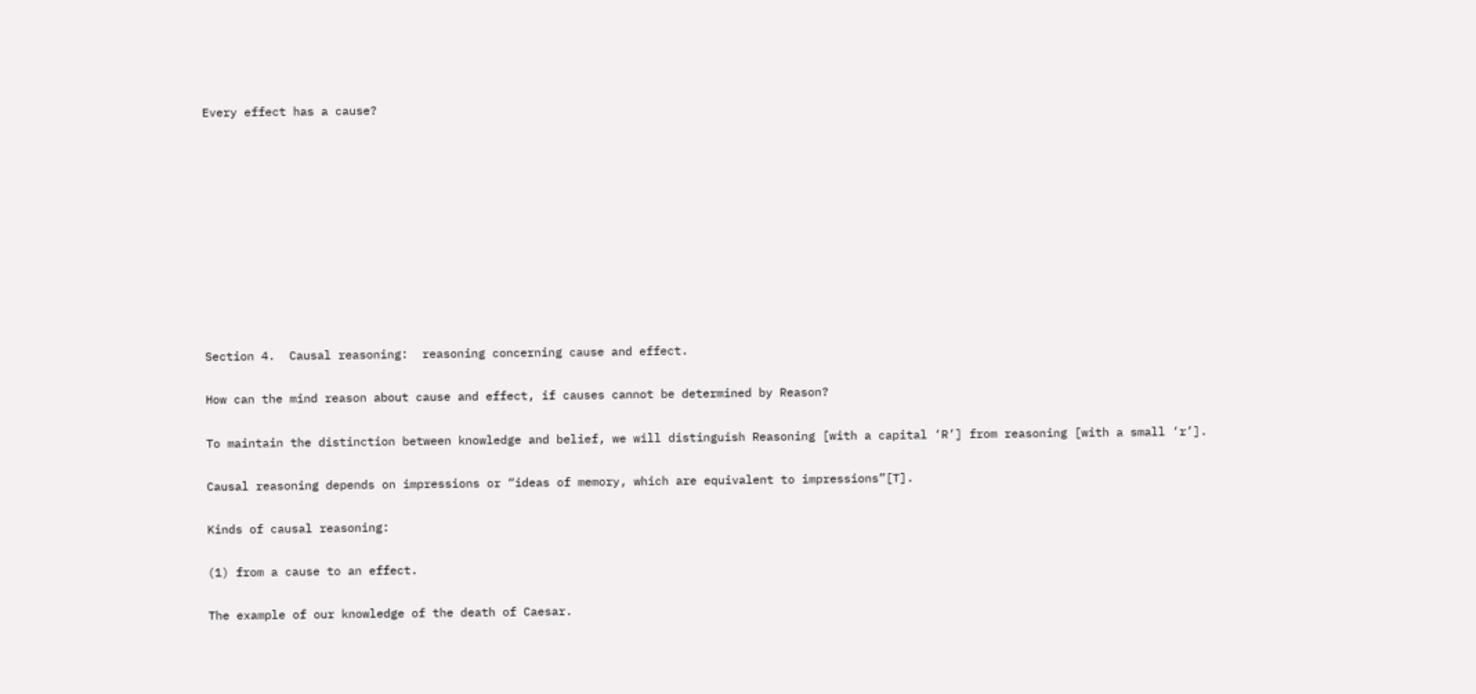Every effect has a cause?
















Section 4.  Causal reasoning:  reasoning concerning cause and effect.


How can the mind reason about cause and effect, if causes cannot be determined by Reason?


To maintain the distinction between knowledge and belief, we will distinguish Reasoning [with a capital ‘R’] from reasoning [with a small ‘r’].


Causal reasoning depends on impressions or “ideas of memory, which are equivalent to impressions”[T].


Kinds of causal reasoning:


(1) from a cause to an effect.


The example of our knowledge of the death of Caesar.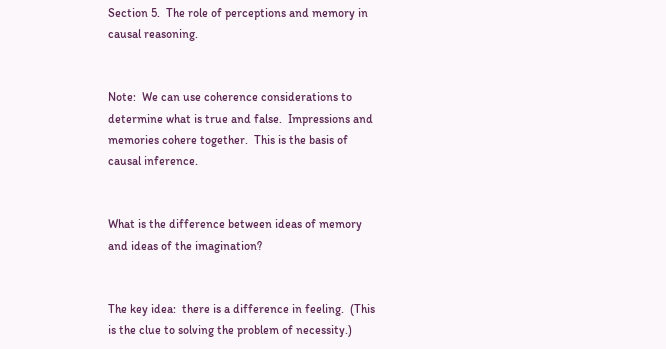Section 5.  The role of perceptions and memory in causal reasoning.


Note:  We can use coherence considerations to determine what is true and false.  Impressions and memories cohere together.  This is the basis of causal inference.


What is the difference between ideas of memory and ideas of the imagination?


The key idea:  there is a difference in feeling.  (This is the clue to solving the problem of necessity.)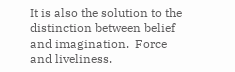It is also the solution to the distinction between belief and imagination.  Force and liveliness.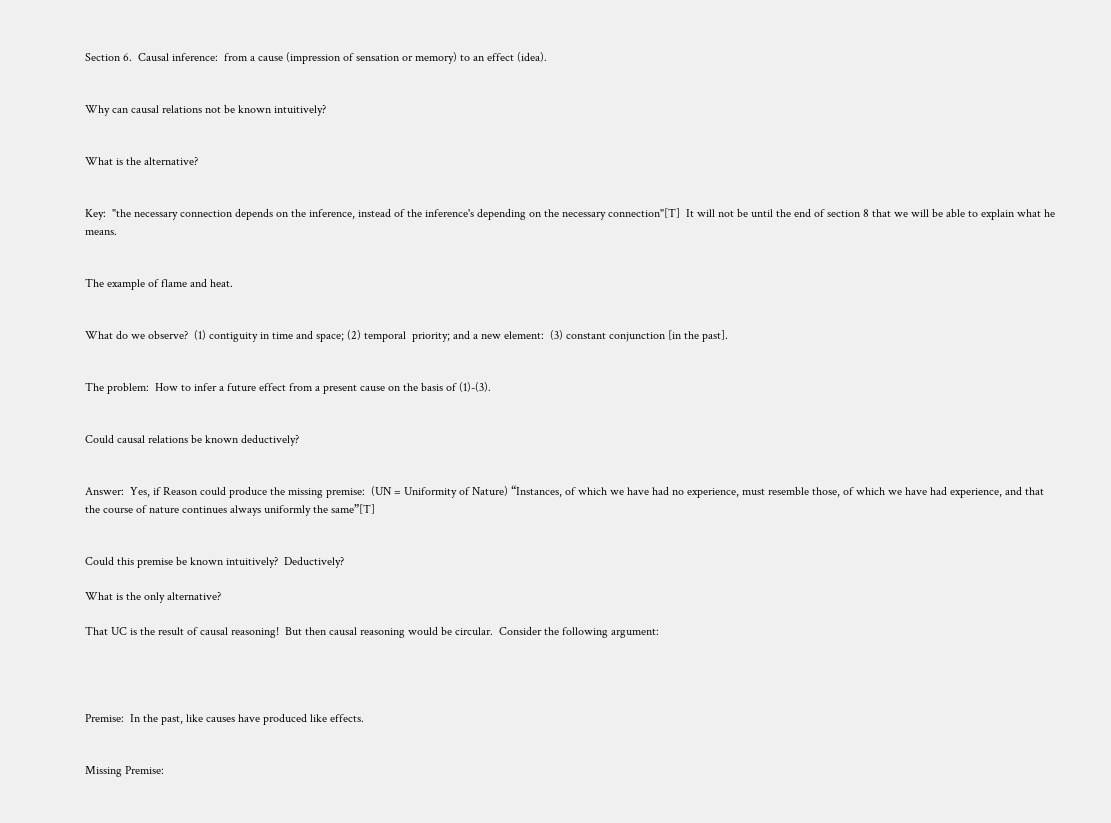Section 6.  Causal inference:  from a cause (impression of sensation or memory) to an effect (idea).


Why can causal relations not be known intuitively?


What is the alternative?


Key:  "the necessary connection depends on the inference, instead of the inference's depending on the necessary connection"[T]  It will not be until the end of section 8 that we will be able to explain what he means.


The example of flame and heat.


What do we observe?  (1) contiguity in time and space; (2) temporal  priority; and a new element:  (3) constant conjunction [in the past].


The problem:  How to infer a future effect from a present cause on the basis of (1)-(3).


Could causal relations be known deductively?


Answer:  Yes, if Reason could produce the missing premise:  (UN = Uniformity of Nature) “Instances, of which we have had no experience, must resemble those, of which we have had experience, and that the course of nature continues always uniformly the same”[T]


Could this premise be known intuitively?  Deductively?

What is the only alternative?

That UC is the result of causal reasoning!  But then causal reasoning would be circular.  Consider the following argument:




Premise:  In the past, like causes have produced like effects.


Missing Premise: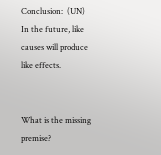Conclusion:  (UN) In the future, like causes will produce like effects.


What is the missing premise?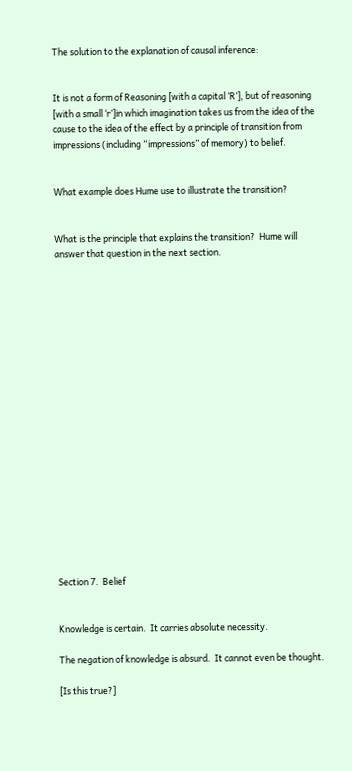The solution to the explanation of causal inference:


It is not a form of Reasoning [with a capital ‘R’], but of reasoning [with a small ‘r’]in which imagination takes us from the idea of the cause to the idea of the effect by a principle of transition from impressions (including “impressions” of memory) to belief.


What example does Hume use to illustrate the transition?


What is the principle that explains the transition?  Hume will answer that question in the next section.




















Section 7.  Belief


Knowledge is certain.  It carries absolute necessity.

The negation of knowledge is absurd.  It cannot even be thought.

[Is this true?]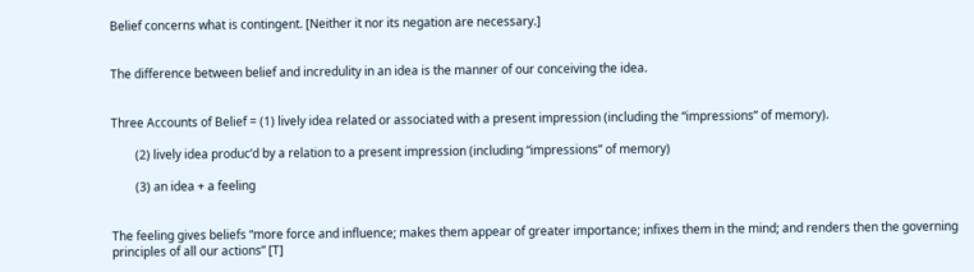Belief concerns what is contingent. [Neither it nor its negation are necessary.]


The difference between belief and incredulity in an idea is the manner of our conceiving the idea.


Three Accounts of Belief = (1) lively idea related or associated with a present impression (including the “impressions” of memory).

        (2) lively idea produc’d by a relation to a present impression (including “impressions” of memory)

        (3) an idea + a feeling


The feeling gives beliefs “more force and influence; makes them appear of greater importance; infixes them in the mind; and renders then the governing principles of all our actions” [T]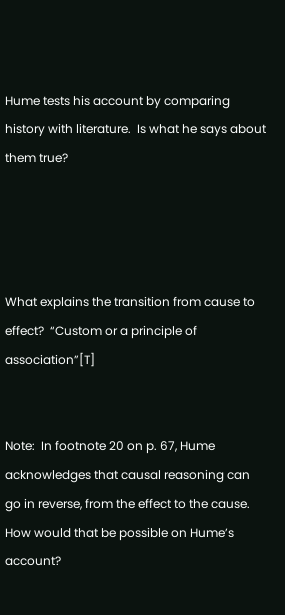Hume tests his account by comparing history with literature.  Is what he says about them true?




What explains the transition from cause to effect?  “Custom or a principle of association”[T]


Note:  In footnote 20 on p. 67, Hume acknowledges that causal reasoning can go in reverse, from the effect to the cause.  How would that be possible on Hume’s account?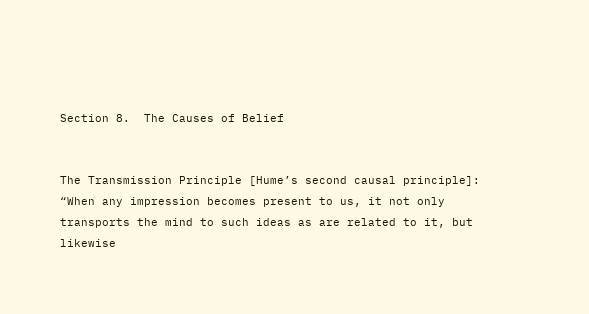Section 8.  The Causes of Belief


The Transmission Principle [Hume’s second causal principle]:  “When any impression becomes present to us, it not only transports the mind to such ideas as are related to it, but likewise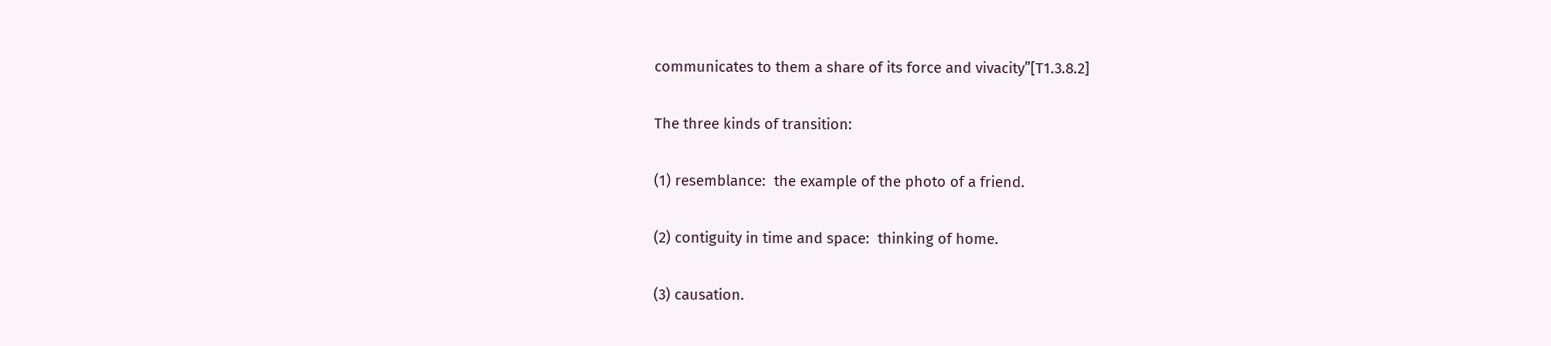communicates to them a share of its force and vivacity”[T1.3.8.2]


The three kinds of transition:


(1) resemblance:  the example of the photo of a friend.


(2) contiguity in time and space:  thinking of home.


(3) causation.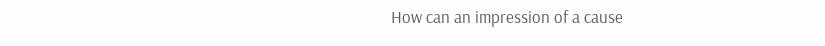How can an impression of a cause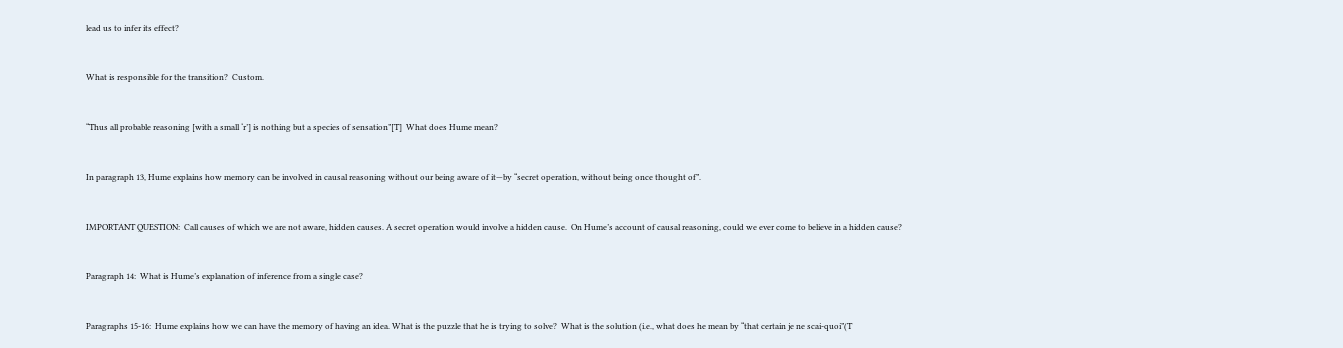lead us to infer its effect?


What is responsible for the transition?  Custom.


“Thus all probable reasoning [with a small ‘r’] is nothing but a species of sensation”[T]  What does Hume mean?


In paragraph 13, Hume explains how memory can be involved in causal reasoning without our being aware of it—by “secret operation, without being once thought of”.


IMPORTANT QUESTION:  Call causes of which we are not aware, hidden causes. A secret operation would involve a hidden cause.  On Hume’s account of causal reasoning, could we ever come to believe in a hidden cause?


Paragraph 14:  What is Hume’s explanation of inference from a single case?


Paragraphs 15-16:  Hume explains how we can have the memory of having an idea. What is the puzzle that he is trying to solve?  What is the solution (i.e., what does he mean by “that certain je ne scai-quoi”(T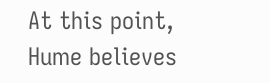At this point, Hume believes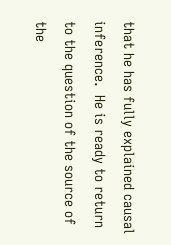that he has fully explained causal inference.  He is ready to return to the question of the source of the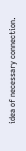idea of necessary connection.